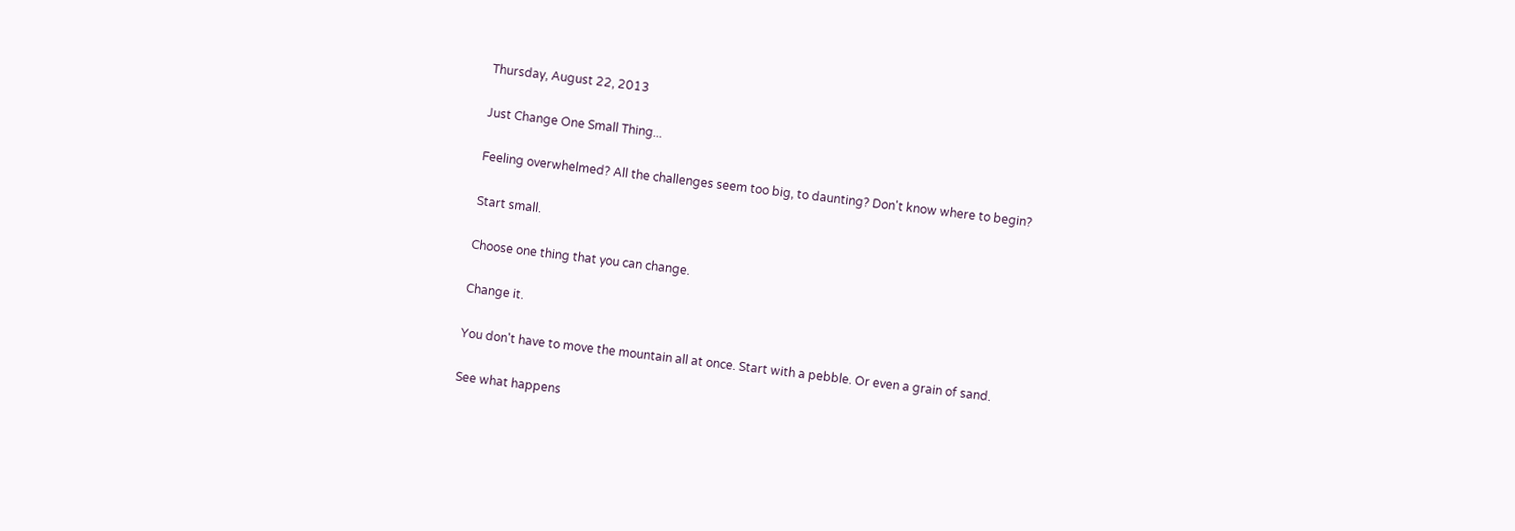Thursday, August 22, 2013

Just Change One Small Thing...

Feeling overwhelmed? All the challenges seem too big, to daunting? Don't know where to begin?

Start small.

Choose one thing that you can change.

Change it.

You don't have to move the mountain all at once. Start with a pebble. Or even a grain of sand.

See what happens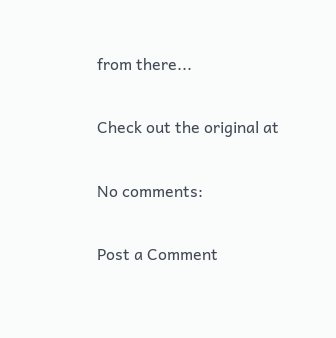from there...

Check out the original at

No comments:

Post a Comment